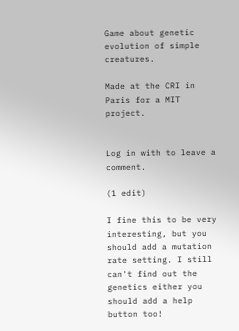Game about genetic evolution of simple creatures.

Made at the CRI in Paris for a MIT project.


Log in with to leave a comment.

(1 edit)

I fine this to be very interesting, but you should add a mutation rate setting. I still can't find out the genetics either you should add a help button too!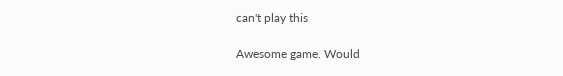can't play this

Awesome game. Would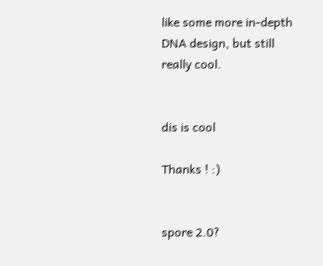like some more in-depth DNA design, but still really cool.


dis is cool

Thanks ! :)


spore 2.0?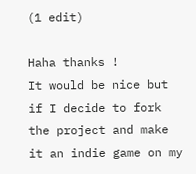(1 edit)

Haha thanks !
It would be nice but if I decide to fork the project and make it an indie game on my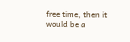free time, then it would be a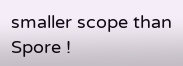smaller scope than Spore !